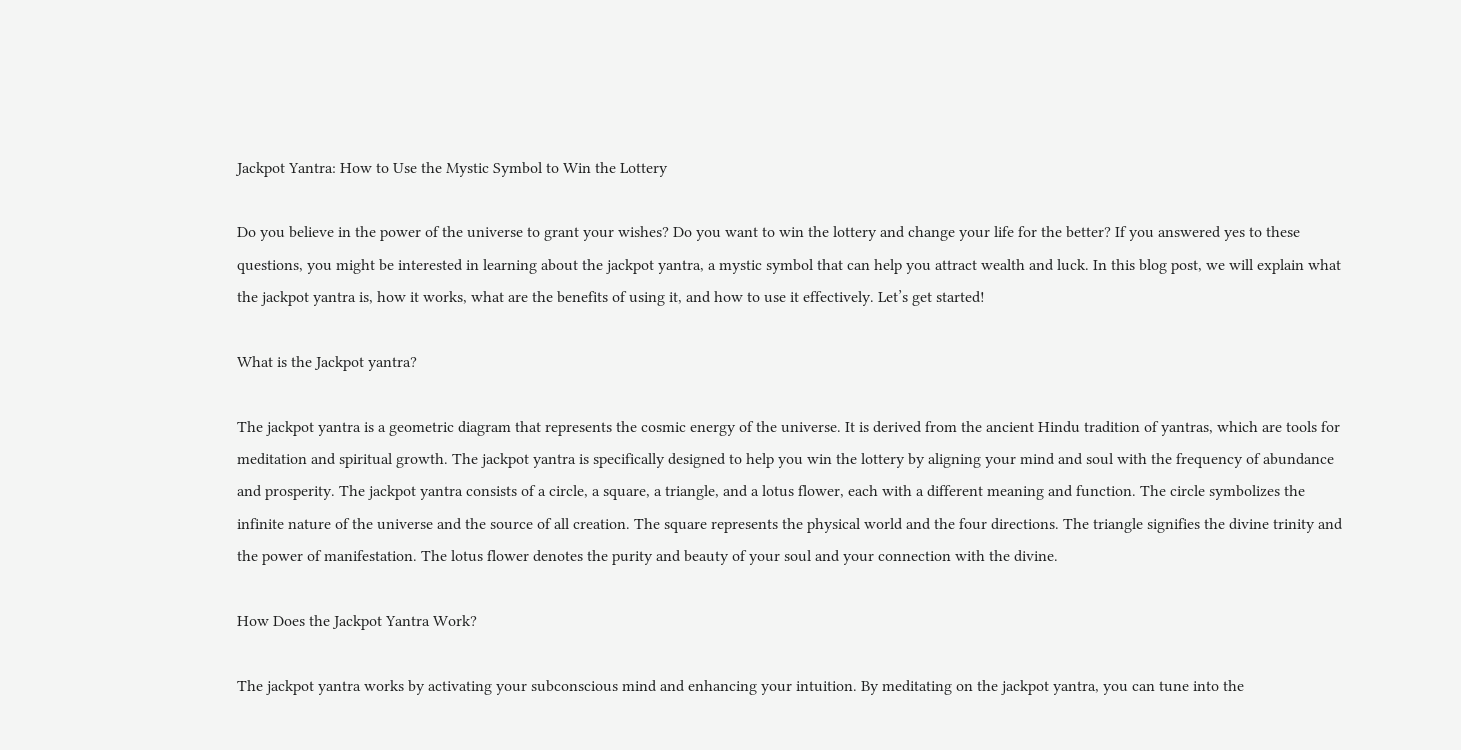Jackpot Yantra: How to Use the Mystic Symbol to Win the Lottery

Do you believe in the power of the universe to grant your wishes? Do you want to win the lottery and change your life for the better? If you answered yes to these questions, you might be interested in learning about the jackpot yantra, a mystic symbol that can help you attract wealth and luck. In this blog post, we will explain what the jackpot yantra is, how it works, what are the benefits of using it, and how to use it effectively. Let’s get started!

What is the Jackpot yantra?

The jackpot yantra is a geometric diagram that represents the cosmic energy of the universe. It is derived from the ancient Hindu tradition of yantras, which are tools for meditation and spiritual growth. The jackpot yantra is specifically designed to help you win the lottery by aligning your mind and soul with the frequency of abundance and prosperity. The jackpot yantra consists of a circle, a square, a triangle, and a lotus flower, each with a different meaning and function. The circle symbolizes the infinite nature of the universe and the source of all creation. The square represents the physical world and the four directions. The triangle signifies the divine trinity and the power of manifestation. The lotus flower denotes the purity and beauty of your soul and your connection with the divine.

How Does the Jackpot Yantra Work?

The jackpot yantra works by activating your subconscious mind and enhancing your intuition. By meditating on the jackpot yantra, you can tune into the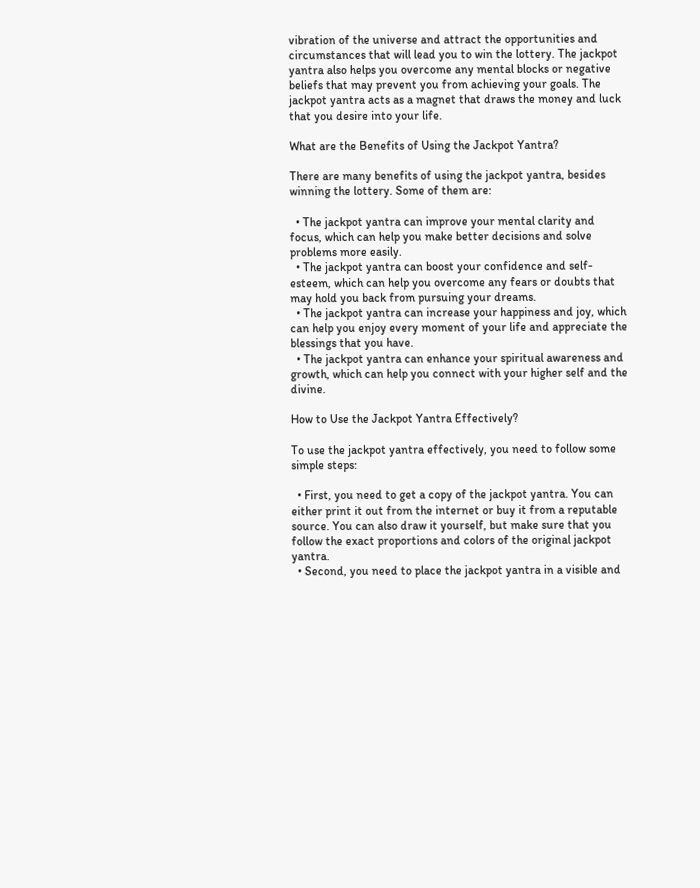vibration of the universe and attract the opportunities and circumstances that will lead you to win the lottery. The jackpot yantra also helps you overcome any mental blocks or negative beliefs that may prevent you from achieving your goals. The jackpot yantra acts as a magnet that draws the money and luck that you desire into your life.

What are the Benefits of Using the Jackpot Yantra?

There are many benefits of using the jackpot yantra, besides winning the lottery. Some of them are:

  • The jackpot yantra can improve your mental clarity and focus, which can help you make better decisions and solve problems more easily.
  • The jackpot yantra can boost your confidence and self-esteem, which can help you overcome any fears or doubts that may hold you back from pursuing your dreams.
  • The jackpot yantra can increase your happiness and joy, which can help you enjoy every moment of your life and appreciate the blessings that you have.
  • The jackpot yantra can enhance your spiritual awareness and growth, which can help you connect with your higher self and the divine.

How to Use the Jackpot Yantra Effectively?

To use the jackpot yantra effectively, you need to follow some simple steps:

  • First, you need to get a copy of the jackpot yantra. You can either print it out from the internet or buy it from a reputable source. You can also draw it yourself, but make sure that you follow the exact proportions and colors of the original jackpot yantra.
  • Second, you need to place the jackpot yantra in a visible and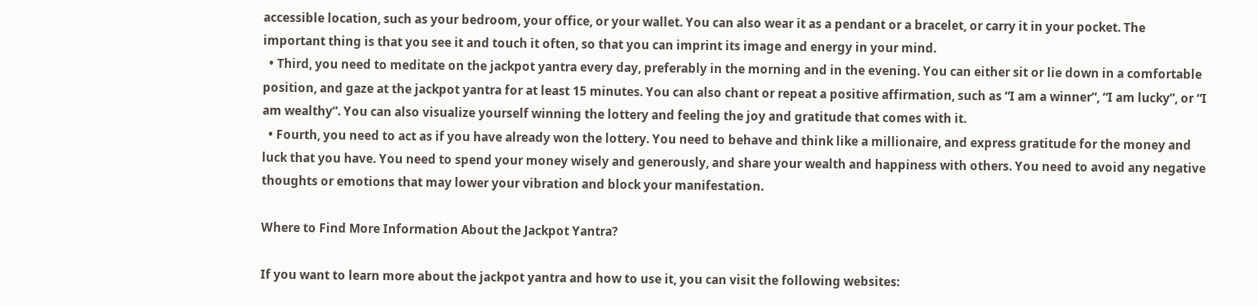accessible location, such as your bedroom, your office, or your wallet. You can also wear it as a pendant or a bracelet, or carry it in your pocket. The important thing is that you see it and touch it often, so that you can imprint its image and energy in your mind.
  • Third, you need to meditate on the jackpot yantra every day, preferably in the morning and in the evening. You can either sit or lie down in a comfortable position, and gaze at the jackpot yantra for at least 15 minutes. You can also chant or repeat a positive affirmation, such as “I am a winner”, “I am lucky”, or “I am wealthy”. You can also visualize yourself winning the lottery and feeling the joy and gratitude that comes with it.
  • Fourth, you need to act as if you have already won the lottery. You need to behave and think like a millionaire, and express gratitude for the money and luck that you have. You need to spend your money wisely and generously, and share your wealth and happiness with others. You need to avoid any negative thoughts or emotions that may lower your vibration and block your manifestation.

Where to Find More Information About the Jackpot Yantra?

If you want to learn more about the jackpot yantra and how to use it, you can visit the following websites: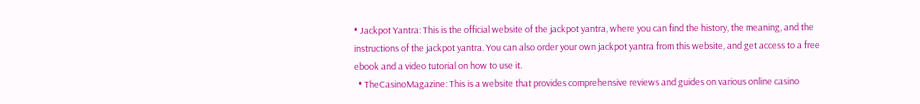• Jackpot Yantra: This is the official website of the jackpot yantra, where you can find the history, the meaning, and the instructions of the jackpot yantra. You can also order your own jackpot yantra from this website, and get access to a free ebook and a video tutorial on how to use it.
  • TheCasinoMagazine: This is a website that provides comprehensive reviews and guides on various online casino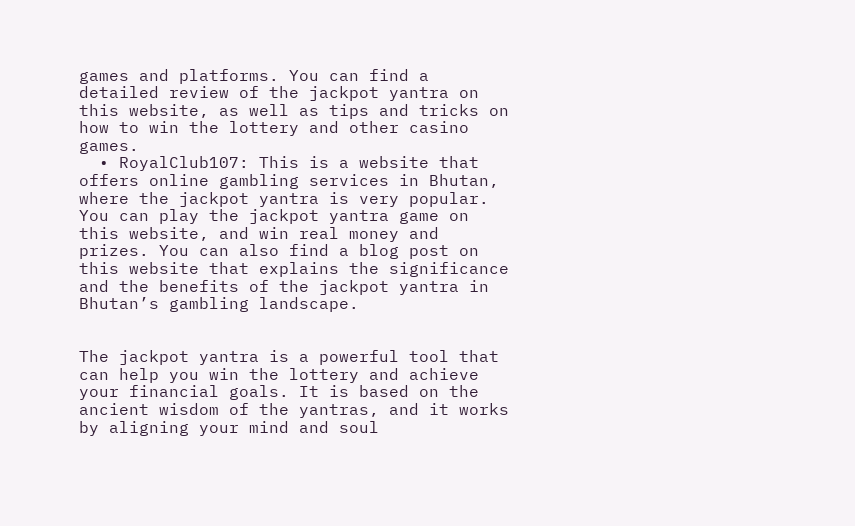games and platforms. You can find a detailed review of the jackpot yantra on this website, as well as tips and tricks on how to win the lottery and other casino games.
  • RoyalClub107: This is a website that offers online gambling services in Bhutan, where the jackpot yantra is very popular. You can play the jackpot yantra game on this website, and win real money and prizes. You can also find a blog post on this website that explains the significance and the benefits of the jackpot yantra in Bhutan’s gambling landscape.


The jackpot yantra is a powerful tool that can help you win the lottery and achieve your financial goals. It is based on the ancient wisdom of the yantras, and it works by aligning your mind and soul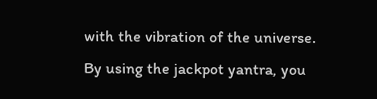with the vibration of the universe. By using the jackpot yantra, you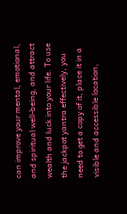can improve your mental, emotional, and spiritual well-being, and attract wealth and luck into your life. To use the jackpot yantra effectively, you need to get a copy of it, place it in a visible and accessible location,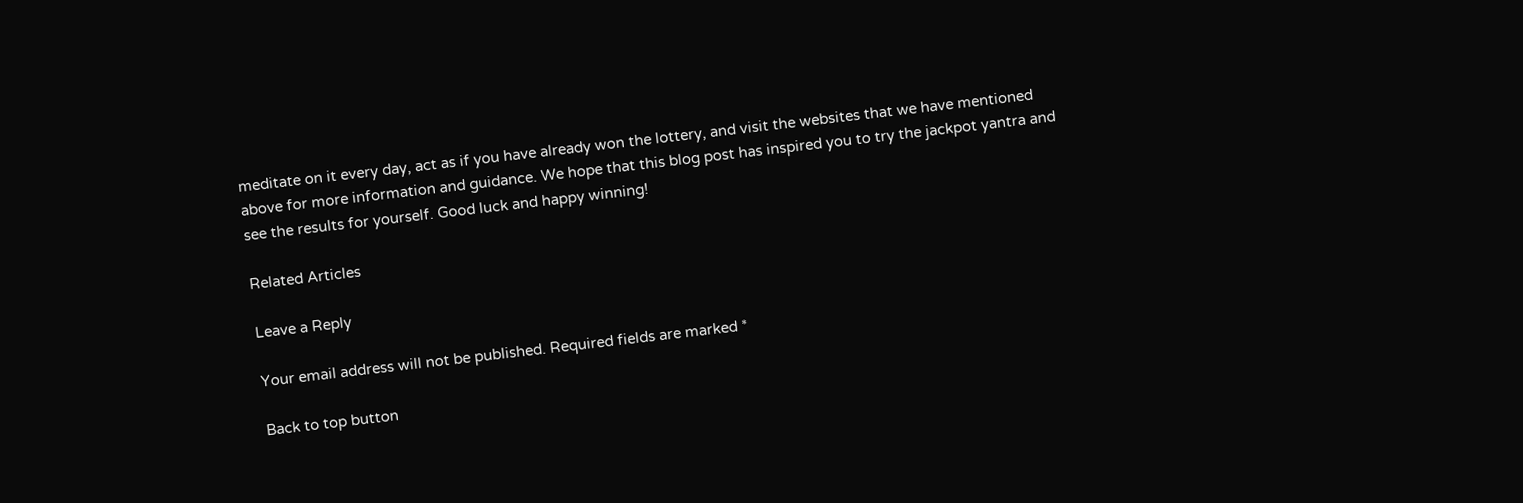meditate on it every day, act as if you have already won the lottery, and visit the websites that we have mentioned above for more information and guidance. We hope that this blog post has inspired you to try the jackpot yantra and see the results for yourself. Good luck and happy winning!

Related Articles

Leave a Reply

Your email address will not be published. Required fields are marked *

Back to top button